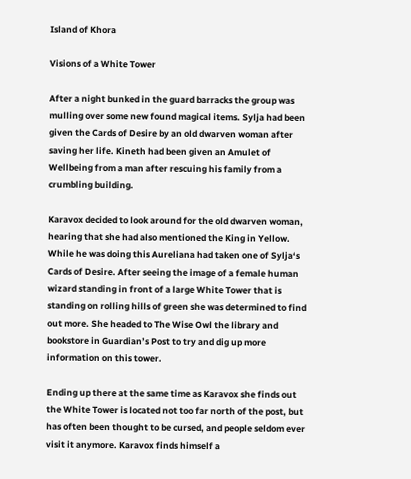Island of Khora

Visions of a White Tower

After a night bunked in the guard barracks the group was mulling over some new found magical items. Sylja had been given the Cards of Desire by an old dwarven woman after saving her life. Kineth had been given an Amulet of Wellbeing from a man after rescuing his family from a crumbling building.

Karavox decided to look around for the old dwarven woman, hearing that she had also mentioned the King in Yellow. While he was doing this Aureliana had taken one of Sylja‘s Cards of Desire. After seeing the image of a female human wizard standing in front of a large White Tower that is standing on rolling hills of green she was determined to find out more. She headed to The Wise Owl the library and bookstore in Guardian’s Post to try and dig up more information on this tower.

Ending up there at the same time as Karavox she finds out the White Tower is located not too far north of the post, but has often been thought to be cursed, and people seldom ever visit it anymore. Karavox finds himself a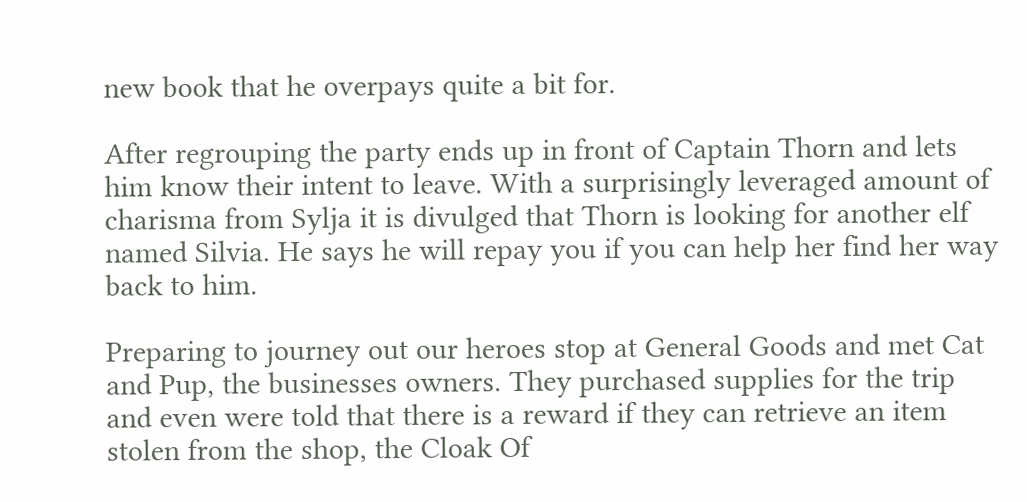new book that he overpays quite a bit for.

After regrouping the party ends up in front of Captain Thorn and lets him know their intent to leave. With a surprisingly leveraged amount of charisma from Sylja it is divulged that Thorn is looking for another elf named Silvia. He says he will repay you if you can help her find her way back to him.

Preparing to journey out our heroes stop at General Goods and met Cat and Pup, the businesses owners. They purchased supplies for the trip and even were told that there is a reward if they can retrieve an item stolen from the shop, the Cloak Of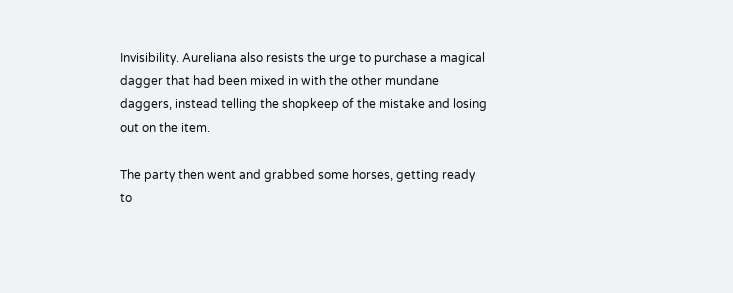Invisibility. Aureliana also resists the urge to purchase a magical dagger that had been mixed in with the other mundane daggers, instead telling the shopkeep of the mistake and losing out on the item.

The party then went and grabbed some horses, getting ready to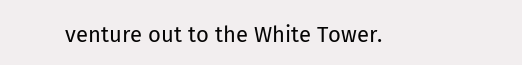venture out to the White Tower.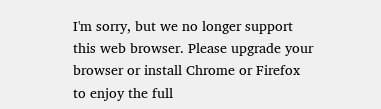I'm sorry, but we no longer support this web browser. Please upgrade your browser or install Chrome or Firefox to enjoy the full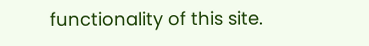functionality of this site.